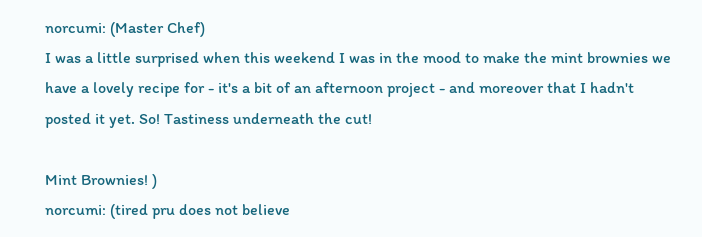norcumi: (Master Chef)
I was a little surprised when this weekend I was in the mood to make the mint brownies we have a lovely recipe for - it's a bit of an afternoon project - and moreover that I hadn't posted it yet. So! Tastiness underneath the cut!

Mint Brownies! )
norcumi: (tired pru does not believe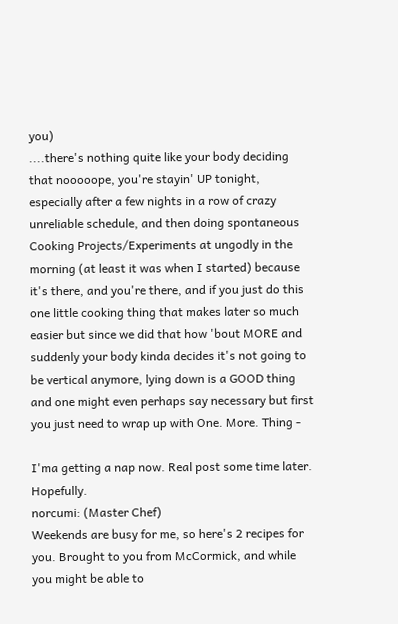you)
....there's nothing quite like your body deciding that nooooope, you're stayin' UP tonight, especially after a few nights in a row of crazy unreliable schedule, and then doing spontaneous Cooking Projects/Experiments at ungodly in the morning (at least it was when I started) because it's there, and you're there, and if you just do this one little cooking thing that makes later so much easier but since we did that how 'bout MORE and suddenly your body kinda decides it's not going to be vertical anymore, lying down is a GOOD thing and one might even perhaps say necessary but first you just need to wrap up with One. More. Thing -

I'ma getting a nap now. Real post some time later. Hopefully.
norcumi: (Master Chef)
Weekends are busy for me, so here's 2 recipes for you. Brought to you from McCormick, and while you might be able to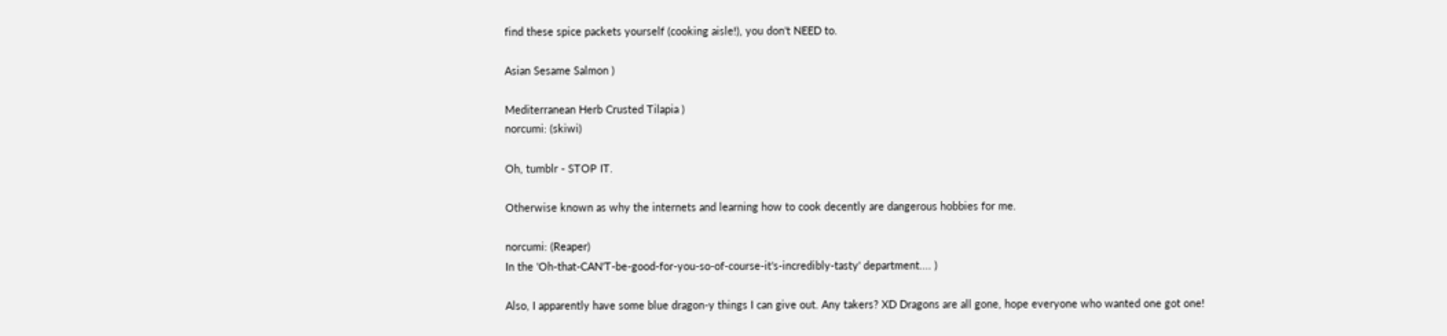find these spice packets yourself (cooking aisle!), you don't NEED to.

Asian Sesame Salmon )

Mediterranean Herb Crusted Tilapia )
norcumi: (skiwi)

Oh, tumblr - STOP IT.

Otherwise known as why the internets and learning how to cook decently are dangerous hobbies for me.

norcumi: (Reaper)
In the 'Oh-that-CAN'T-be-good-for-you-so-of-course-it's-incredibly-tasty' department.... )

Also, I apparently have some blue dragon-y things I can give out. Any takers? XD Dragons are all gone, hope everyone who wanted one got one!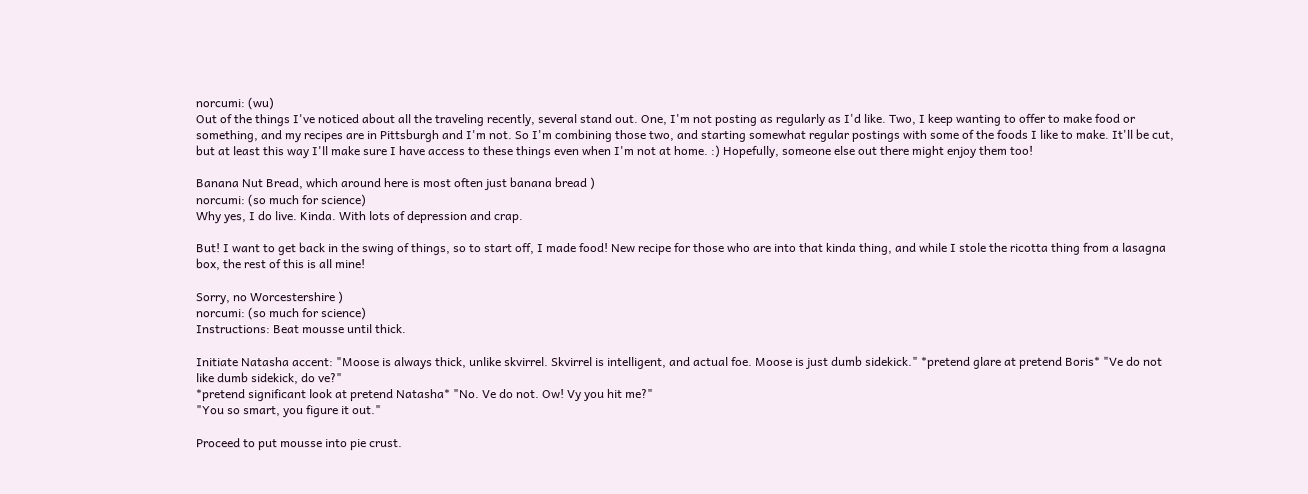norcumi: (wu)
Out of the things I've noticed about all the traveling recently, several stand out. One, I'm not posting as regularly as I'd like. Two, I keep wanting to offer to make food or something, and my recipes are in Pittsburgh and I'm not. So I'm combining those two, and starting somewhat regular postings with some of the foods I like to make. It'll be cut, but at least this way I'll make sure I have access to these things even when I'm not at home. :) Hopefully, someone else out there might enjoy them too!

Banana Nut Bread, which around here is most often just banana bread )
norcumi: (so much for science)
Why yes, I do live. Kinda. With lots of depression and crap.

But! I want to get back in the swing of things, so to start off, I made food! New recipe for those who are into that kinda thing, and while I stole the ricotta thing from a lasagna box, the rest of this is all mine!

Sorry, no Worcestershire )
norcumi: (so much for science)
Instructions: Beat mousse until thick.

Initiate Natasha accent: "Moose is always thick, unlike skvirrel. Skvirrel is intelligent, and actual foe. Moose is just dumb sidekick." *pretend glare at pretend Boris* "Ve do not like dumb sidekick, do ve?"
*pretend significant look at pretend Natasha* "No. Ve do not. Ow! Vy you hit me?"
"You so smart, you figure it out."

Proceed to put mousse into pie crust.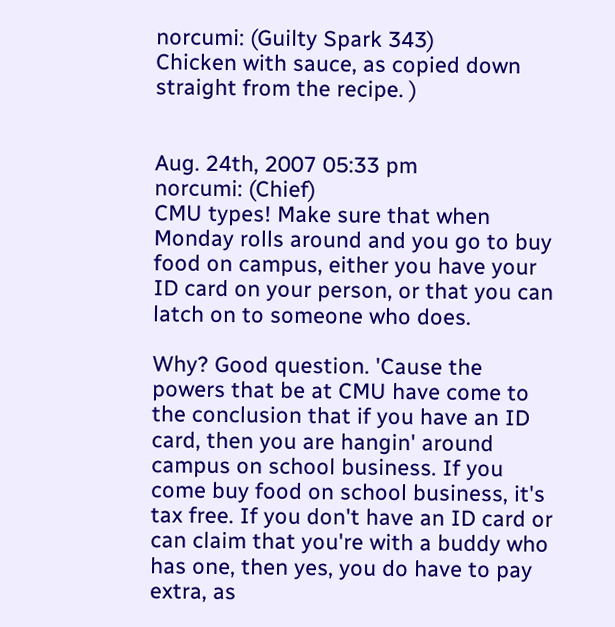norcumi: (Guilty Spark 343)
Chicken with sauce, as copied down straight from the recipe. )


Aug. 24th, 2007 05:33 pm
norcumi: (Chief)
CMU types! Make sure that when Monday rolls around and you go to buy food on campus, either you have your ID card on your person, or that you can latch on to someone who does.

Why? Good question. 'Cause the powers that be at CMU have come to the conclusion that if you have an ID card, then you are hangin' around campus on school business. If you come buy food on school business, it's tax free. If you don't have an ID card or can claim that you're with a buddy who has one, then yes, you do have to pay extra, as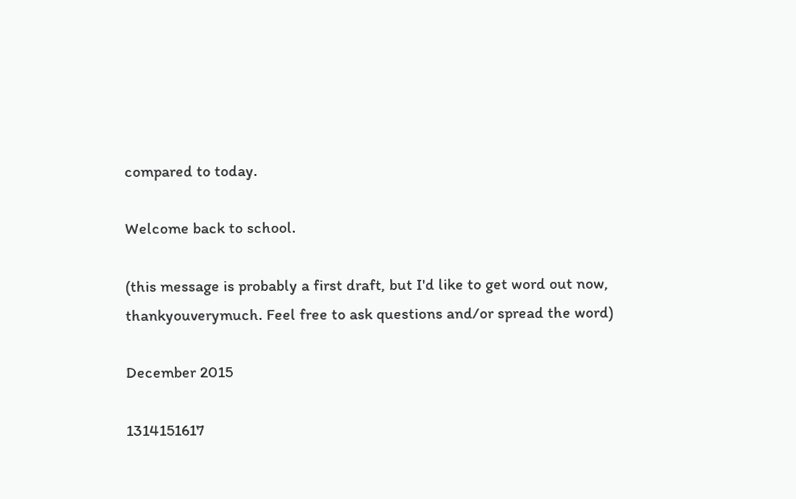compared to today.

Welcome back to school.

(this message is probably a first draft, but I'd like to get word out now, thankyouverymuch. Feel free to ask questions and/or spread the word)

December 2015

1314151617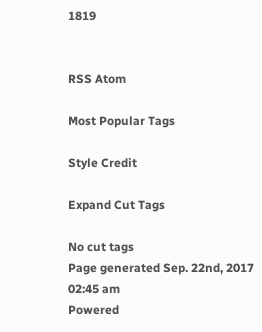1819


RSS Atom

Most Popular Tags

Style Credit

Expand Cut Tags

No cut tags
Page generated Sep. 22nd, 2017 02:45 am
Powered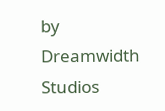by Dreamwidth Studios